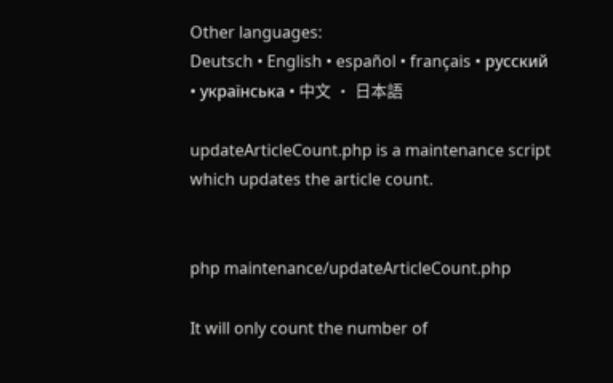Other languages:
Deutsch • English • español • français • русский • українська • 中文 • 日本語

updateArticleCount.php is a maintenance script which updates the article count.


php maintenance/updateArticleCount.php

It will only count the number of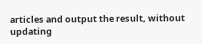articles and output the result, without updating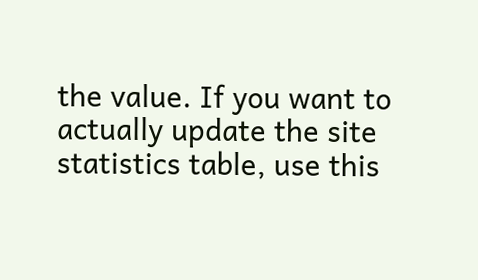the value. If you want to actually update the site statistics table, use this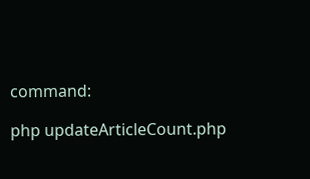command:

php updateArticleCount.php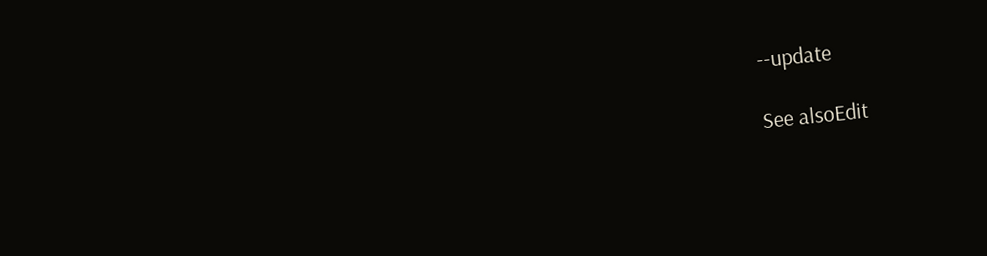--update

See alsoEdit